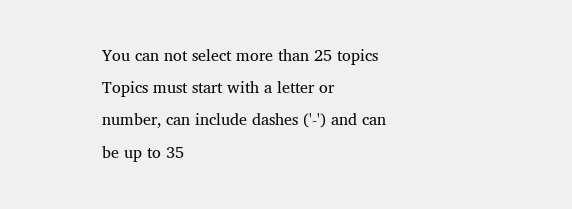You can not select more than 25 topics Topics must start with a letter or number, can include dashes ('-') and can be up to 35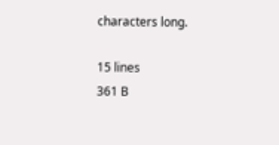characters long.

15 lines
361 B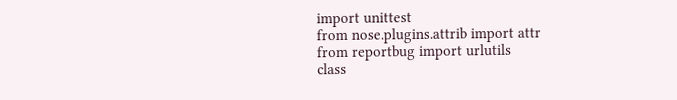import unittest
from nose.plugins.attrib import attr
from reportbug import urlutils
class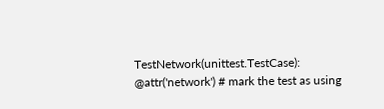TestNetwork(unittest.TestCase):
@attr('network') # mark the test as using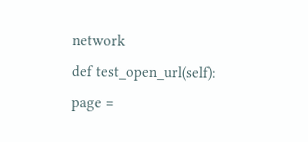network
def test_open_url(self):
page =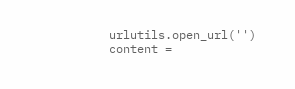urlutils.open_url('')
content =